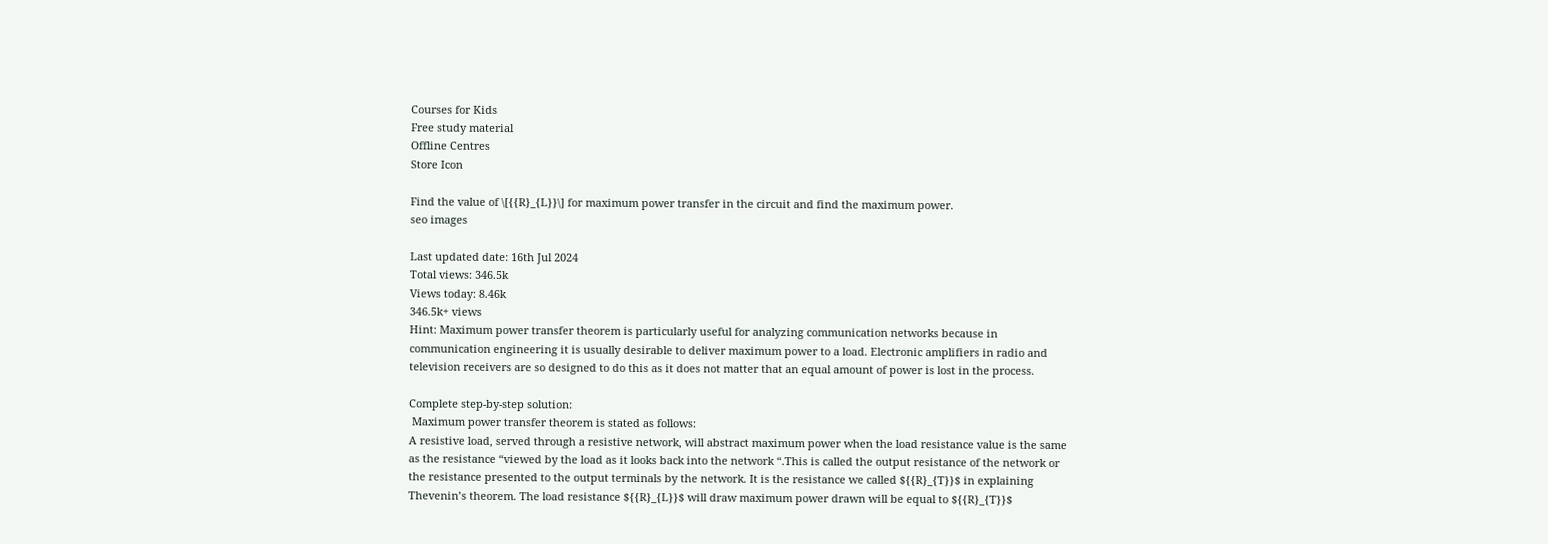Courses for Kids
Free study material
Offline Centres
Store Icon

Find the value of \[{{R}_{L}}\] for maximum power transfer in the circuit and find the maximum power.
seo images

Last updated date: 16th Jul 2024
Total views: 346.5k
Views today: 8.46k
346.5k+ views
Hint: Maximum power transfer theorem is particularly useful for analyzing communication networks because in communication engineering it is usually desirable to deliver maximum power to a load. Electronic amplifiers in radio and television receivers are so designed to do this as it does not matter that an equal amount of power is lost in the process.

Complete step-by-step solution:
 Maximum power transfer theorem is stated as follows:
A resistive load, served through a resistive network, will abstract maximum power when the load resistance value is the same as the resistance “viewed by the load as it looks back into the network “.This is called the output resistance of the network or the resistance presented to the output terminals by the network. It is the resistance we called ${{R}_{T}}$ in explaining Thevenin’s theorem. The load resistance ${{R}_{L}}$ will draw maximum power drawn will be equal to ${{R}_{T}}$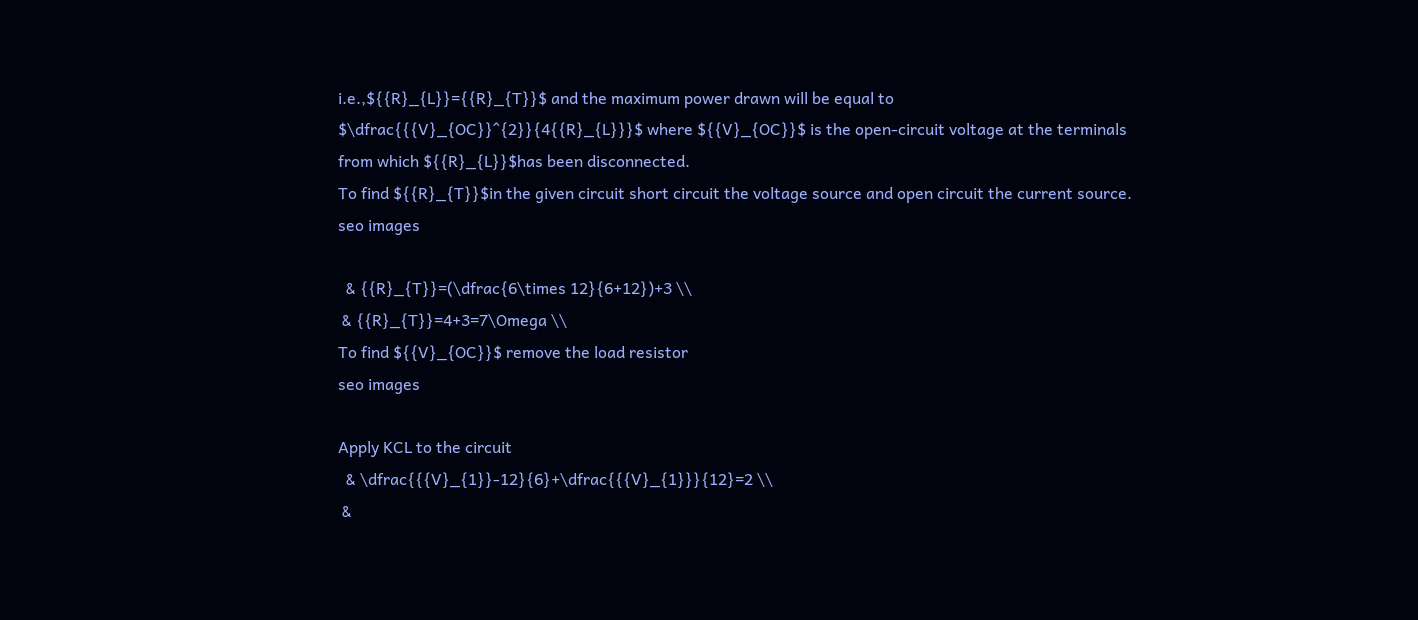i.e.,${{R}_{L}}={{R}_{T}}$ and the maximum power drawn will be equal to $\dfrac{{{V}_{OC}}^{2}}{4{{R}_{L}}}$ where ${{V}_{OC}}$ is the open-circuit voltage at the terminals from which ${{R}_{L}}$has been disconnected.
To find ${{R}_{T}}$in the given circuit short circuit the voltage source and open circuit the current source.
seo images

  & {{R}_{T}}=(\dfrac{6\times 12}{6+12})+3 \\
 & {{R}_{T}}=4+3=7\Omega \\
To find ${{V}_{OC}}$ remove the load resistor
seo images

Apply KCL to the circuit
  & \dfrac{{{V}_{1}}-12}{6}+\dfrac{{{V}_{1}}}{12}=2 \\
 &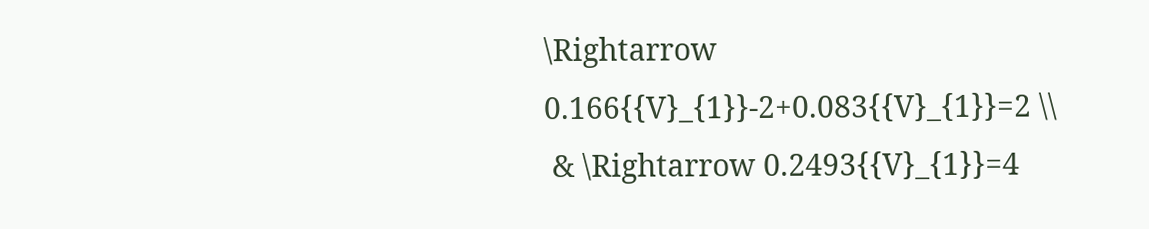\Rightarrow 0.166{{V}_{1}}-2+0.083{{V}_{1}}=2 \\
 & \Rightarrow 0.2493{{V}_{1}}=4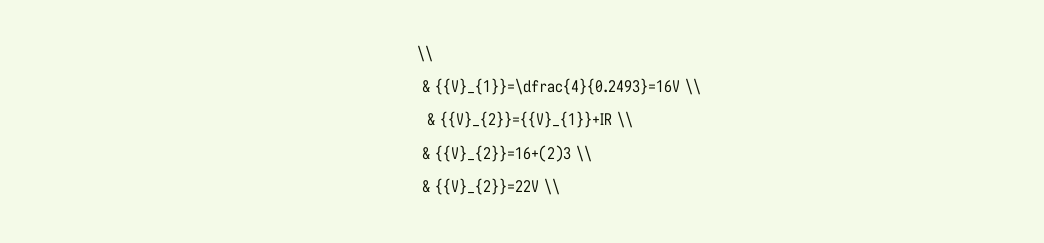\\
 & {{V}_{1}}=\dfrac{4}{0.2493}=16V \\
  & {{V}_{2}}={{V}_{1}}+IR \\
 & {{V}_{2}}=16+(2)3 \\
 & {{V}_{2}}=22V \\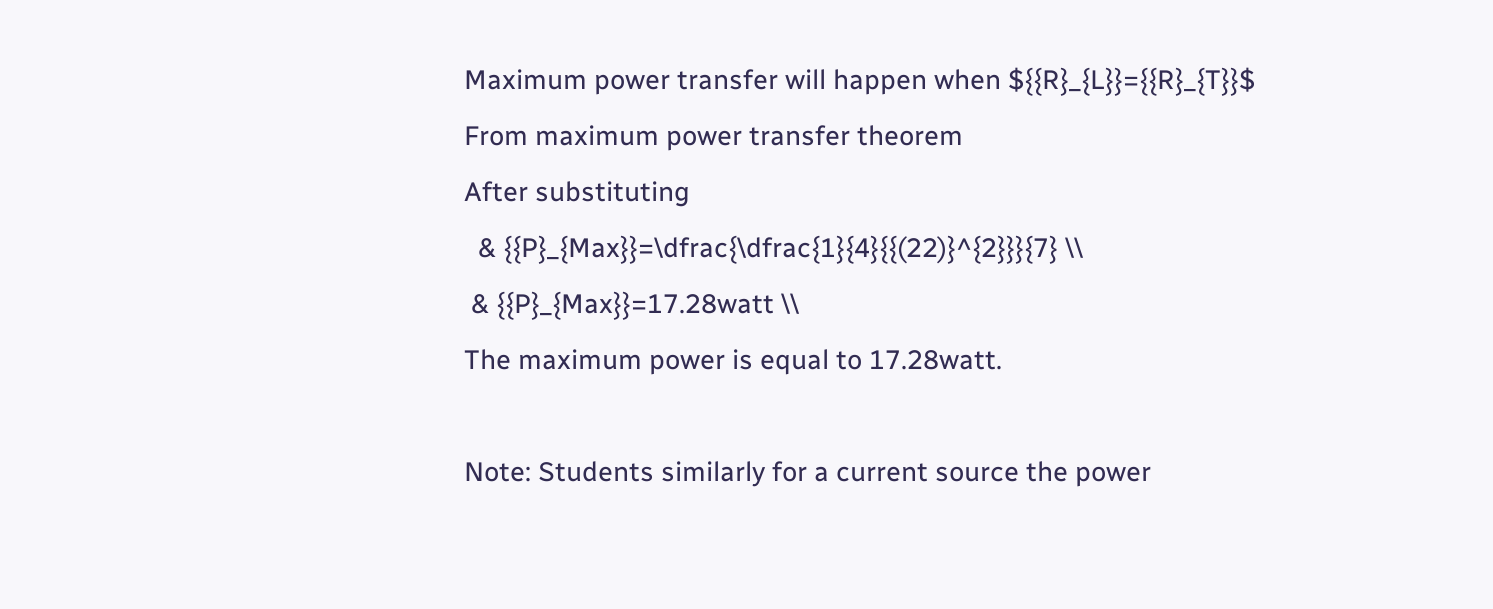Maximum power transfer will happen when ${{R}_{L}}={{R}_{T}}$
From maximum power transfer theorem
After substituting
  & {{P}_{Max}}=\dfrac{\dfrac{1}{4}{{(22)}^{2}}}{7} \\
 & {{P}_{Max}}=17.28watt \\
The maximum power is equal to 17.28watt.

Note: Students similarly for a current source the power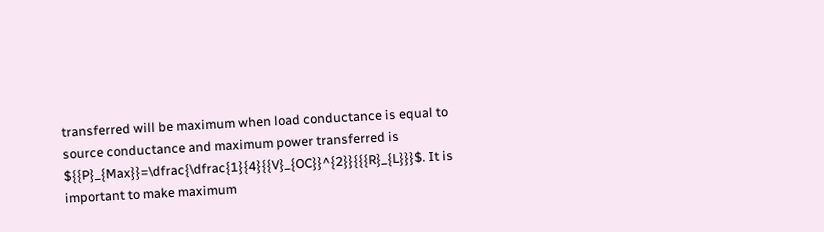transferred will be maximum when load conductance is equal to source conductance and maximum power transferred is ${{P}_{Max}}=\dfrac{\dfrac{1}{4}{{V}_{OC}}^{2}}{{{R}_{L}}}$. It is important to make maximum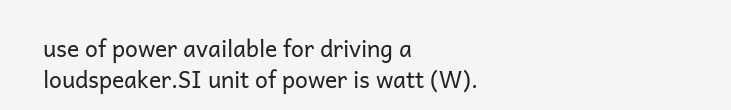use of power available for driving a loudspeaker.SI unit of power is watt (W).